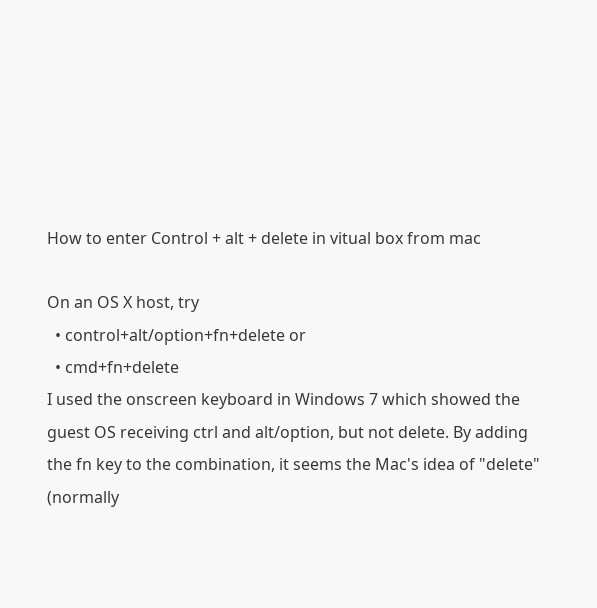How to enter Control + alt + delete in vitual box from mac

On an OS X host, try
  • control+alt/option+fn+delete or
  • cmd+fn+delete
I used the onscreen keyboard in Windows 7 which showed the guest OS receiving ctrl and alt/option, but not delete. By adding the fn key to the combination, it seems the Mac's idea of "delete" (normally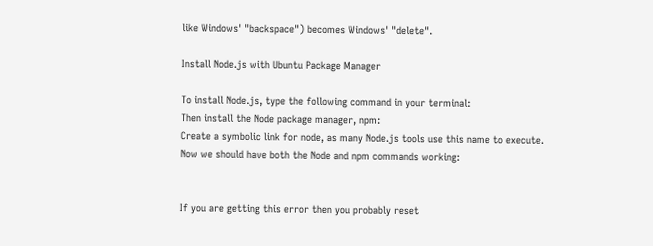like Windows' "backspace") becomes Windows' "delete".

Install Node.js with Ubuntu Package Manager

To install Node.js, type the following command in your terminal:
Then install the Node package manager, npm:
Create a symbolic link for node, as many Node.js tools use this name to execute.
Now we should have both the Node and npm commands working:


If you are getting this error then you probably reset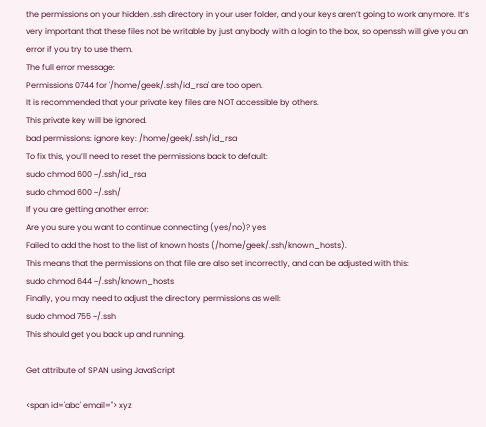the permissions on your hidden .ssh directory in your user folder, and your keys aren’t going to work anymore. It’s very important that these files not be writable by just anybody with a login to the box, so openssh will give you an error if you try to use them.
The full error message:
Permissions 0744 for '/home/geek/.ssh/id_rsa' are too open.
It is recommended that your private key files are NOT accessible by others.
This private key will be ignored.
bad permissions: ignore key: /home/geek/.ssh/id_rsa
To fix this, you’ll need to reset the permissions back to default:
sudo chmod 600 ~/.ssh/id_rsa
sudo chmod 600 ~/.ssh/
If you are getting another error:
Are you sure you want to continue connecting (yes/no)? yes
Failed to add the host to the list of known hosts (/home/geek/.ssh/known_hosts).
This means that the permissions on that file are also set incorrectly, and can be adjusted with this:
sudo chmod 644 ~/.ssh/known_hosts
Finally, you may need to adjust the directory permissions as well:
sudo chmod 755 ~/.ssh
This should get you back up and running.

Get attribute of SPAN using JavaScript

<span id='abc' email=''> xyz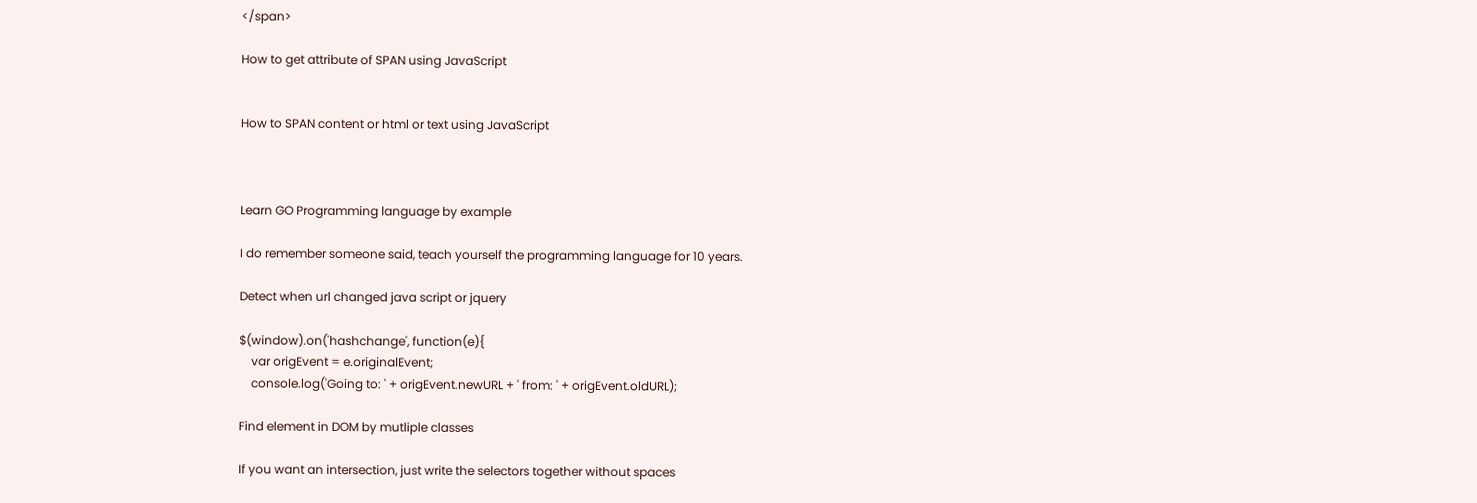</span>

How to get attribute of SPAN using JavaScript


How to SPAN content or html or text using JavaScript



Learn GO Programming language by example

I do remember someone said, teach yourself the programming language for 10 years.

Detect when url changed java script or jquery

$(window).on('hashchange', function(e){
    var origEvent = e.originalEvent;
    console.log('Going to: ' + origEvent.newURL + ' from: ' + origEvent.oldURL);

Find element in DOM by mutliple classes

If you want an intersection, just write the selectors together without spaces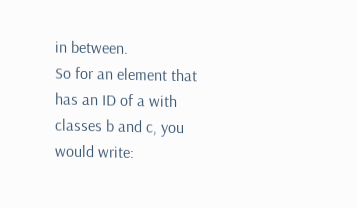in between.
So for an element that has an ID of a with classes b and c, you would write: